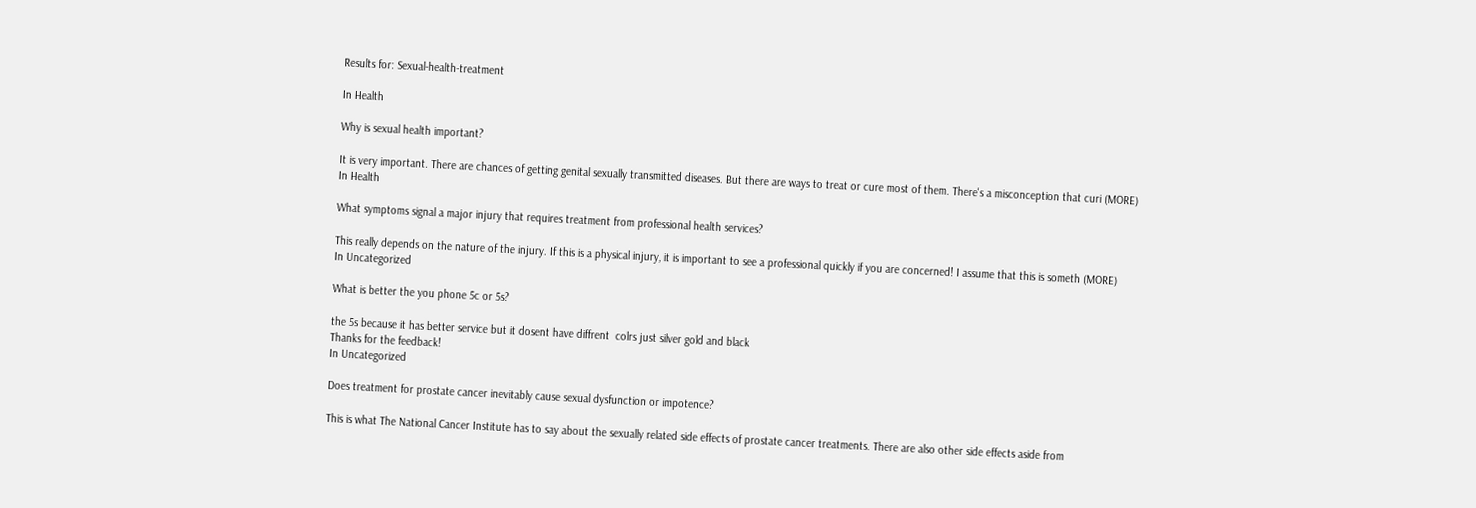Results for: Sexual-health-treatment

In Health

Why is sexual health important?

It is very important. There are chances of getting genital sexually transmitted diseases. But there are ways to treat or cure most of them. There's a misconception that curi (MORE)
In Health

What symptoms signal a major injury that requires treatment from professional health services?

This really depends on the nature of the injury. If this is a physical injury, it is important to see a professional quickly if you are concerned! I assume that this is someth (MORE)
In Uncategorized

What is better the you phone 5c or 5s?

the 5s because it has better service but it dosent have diffrent  colrs just silver gold and black
Thanks for the feedback!
In Uncategorized

Does treatment for prostate cancer inevitably cause sexual dysfunction or impotence?

This is what The National Cancer Institute has to say about the sexually related side effects of prostate cancer treatments. There are also other side effects aside from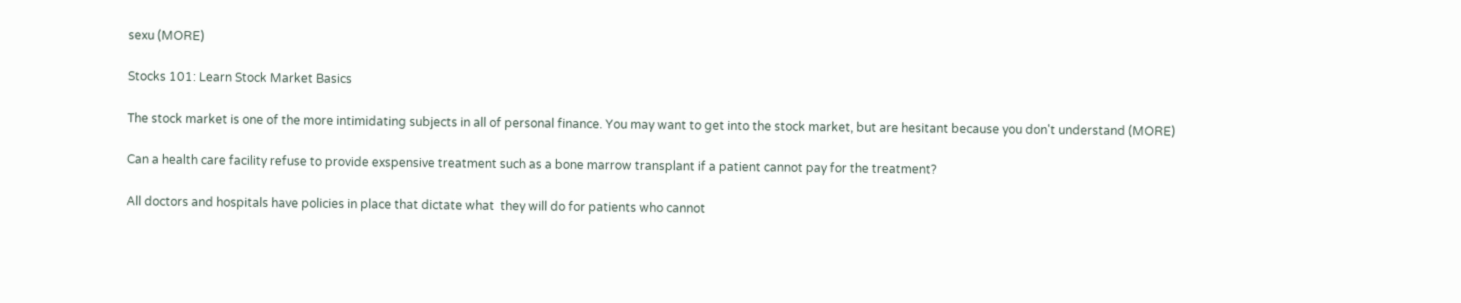sexu (MORE)

Stocks 101: Learn Stock Market Basics

The stock market is one of the more intimidating subjects in all of personal finance. You may want to get into the stock market, but are hesitant because you don't understand (MORE)

Can a health care facility refuse to provide exspensive treatment such as a bone marrow transplant if a patient cannot pay for the treatment?

All doctors and hospitals have policies in place that dictate what  they will do for patients who cannot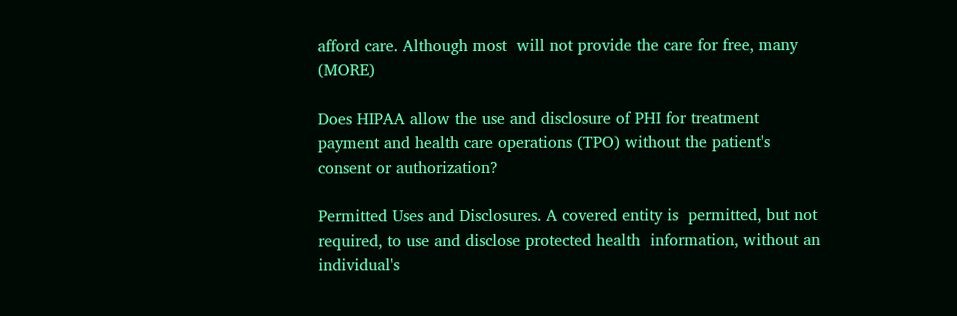afford care. Although most  will not provide the care for free, many (MORE)

Does HIPAA allow the use and disclosure of PHI for treatment payment and health care operations (TPO) without the patient's consent or authorization?

Permitted Uses and Disclosures. A covered entity is  permitted, but not required, to use and disclose protected health  information, without an individual's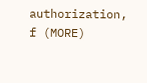authorization, f (MORE)